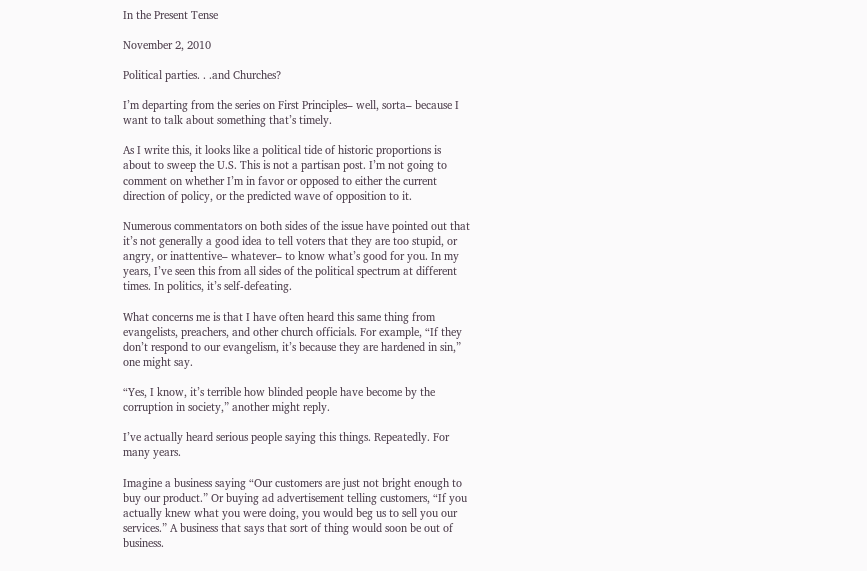In the Present Tense

November 2, 2010

Political parties. . .and Churches?

I’m departing from the series on First Principles– well, sorta– because I want to talk about something that’s timely.

As I write this, it looks like a political tide of historic proportions is about to sweep the U.S. This is not a partisan post. I’m not going to comment on whether I’m in favor or opposed to either the current direction of policy, or the predicted wave of opposition to it.

Numerous commentators on both sides of the issue have pointed out that it’s not generally a good idea to tell voters that they are too stupid, or angry, or inattentive– whatever– to know what’s good for you. In my years, I’ve seen this from all sides of the political spectrum at different times. In politics, it’s self-defeating.

What concerns me is that I have often heard this same thing from evangelists, preachers, and other church officials. For example, “If they don’t respond to our evangelism, it’s because they are hardened in sin,” one might say.

“Yes, I know, it’s terrible how blinded people have become by the corruption in society,” another might reply.

I’ve actually heard serious people saying this things. Repeatedly. For many years.

Imagine a business saying “Our customers are just not bright enough to buy our product.” Or buying ad advertisement telling customers, “If you actually knew what you were doing, you would beg us to sell you our services.” A business that says that sort of thing would soon be out of business.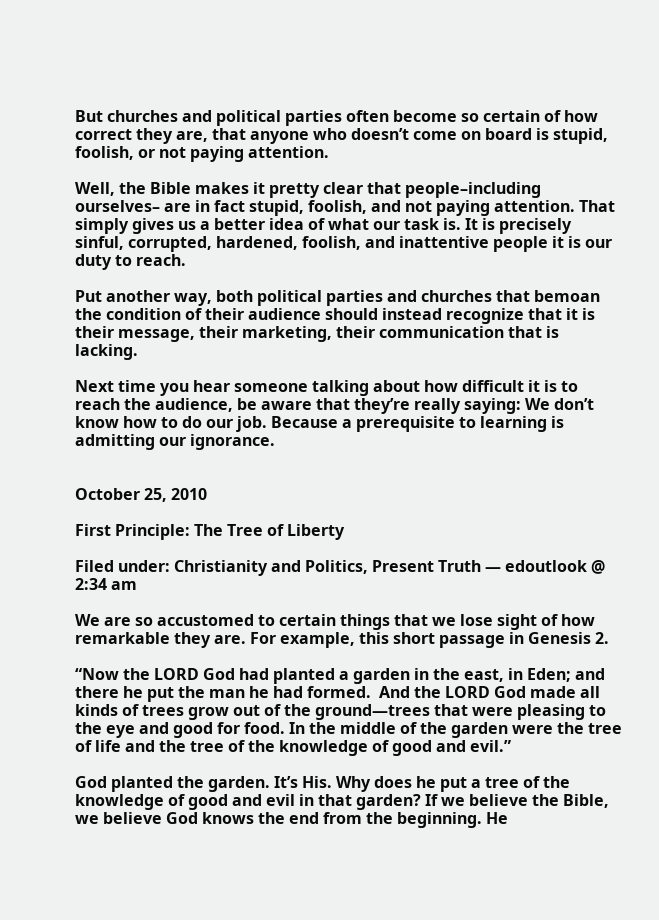But churches and political parties often become so certain of how correct they are, that anyone who doesn’t come on board is stupid, foolish, or not paying attention.

Well, the Bible makes it pretty clear that people–including ourselves– are in fact stupid, foolish, and not paying attention. That simply gives us a better idea of what our task is. It is precisely sinful, corrupted, hardened, foolish, and inattentive people it is our duty to reach.

Put another way, both political parties and churches that bemoan the condition of their audience should instead recognize that it is their message, their marketing, their communication that is lacking.

Next time you hear someone talking about how difficult it is to reach the audience, be aware that they’re really saying: We don’t know how to do our job. Because a prerequisite to learning is admitting our ignorance.


October 25, 2010

First Principle: The Tree of Liberty

Filed under: Christianity and Politics, Present Truth — edoutlook @ 2:34 am

We are so accustomed to certain things that we lose sight of how remarkable they are. For example, this short passage in Genesis 2.

“Now the LORD God had planted a garden in the east, in Eden; and there he put the man he had formed.  And the LORD God made all kinds of trees grow out of the ground—trees that were pleasing to the eye and good for food. In the middle of the garden were the tree of life and the tree of the knowledge of good and evil.”

God planted the garden. It’s His. Why does he put a tree of the knowledge of good and evil in that garden? If we believe the Bible, we believe God knows the end from the beginning. He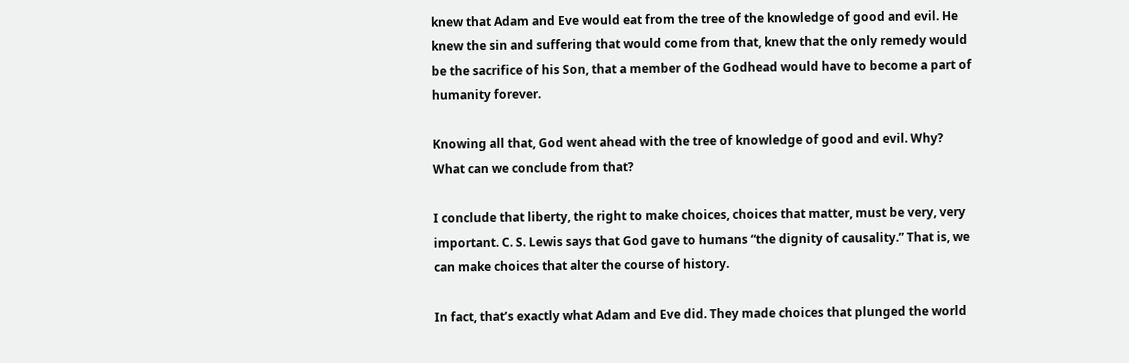knew that Adam and Eve would eat from the tree of the knowledge of good and evil. He knew the sin and suffering that would come from that, knew that the only remedy would be the sacrifice of his Son, that a member of the Godhead would have to become a part of humanity forever.

Knowing all that, God went ahead with the tree of knowledge of good and evil. Why? What can we conclude from that?

I conclude that liberty, the right to make choices, choices that matter, must be very, very important. C. S. Lewis says that God gave to humans “the dignity of causality.” That is, we can make choices that alter the course of history.

In fact, that’s exactly what Adam and Eve did. They made choices that plunged the world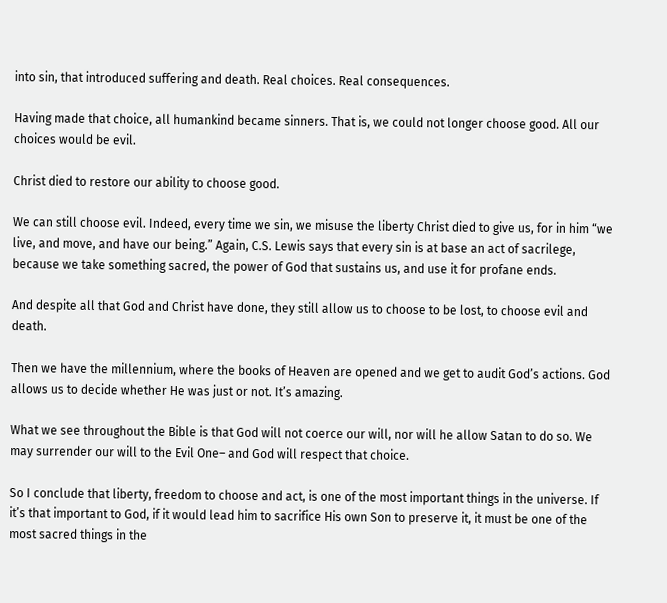into sin, that introduced suffering and death. Real choices. Real consequences.

Having made that choice, all humankind became sinners. That is, we could not longer choose good. All our choices would be evil.

Christ died to restore our ability to choose good.

We can still choose evil. Indeed, every time we sin, we misuse the liberty Christ died to give us, for in him “we live, and move, and have our being.” Again, C.S. Lewis says that every sin is at base an act of sacrilege, because we take something sacred, the power of God that sustains us, and use it for profane ends.

And despite all that God and Christ have done, they still allow us to choose to be lost, to choose evil and death.

Then we have the millennium, where the books of Heaven are opened and we get to audit God’s actions. God allows us to decide whether He was just or not. It’s amazing.

What we see throughout the Bible is that God will not coerce our will, nor will he allow Satan to do so. We may surrender our will to the Evil One– and God will respect that choice.

So I conclude that liberty, freedom to choose and act, is one of the most important things in the universe. If it’s that important to God, if it would lead him to sacrifice His own Son to preserve it, it must be one of the most sacred things in the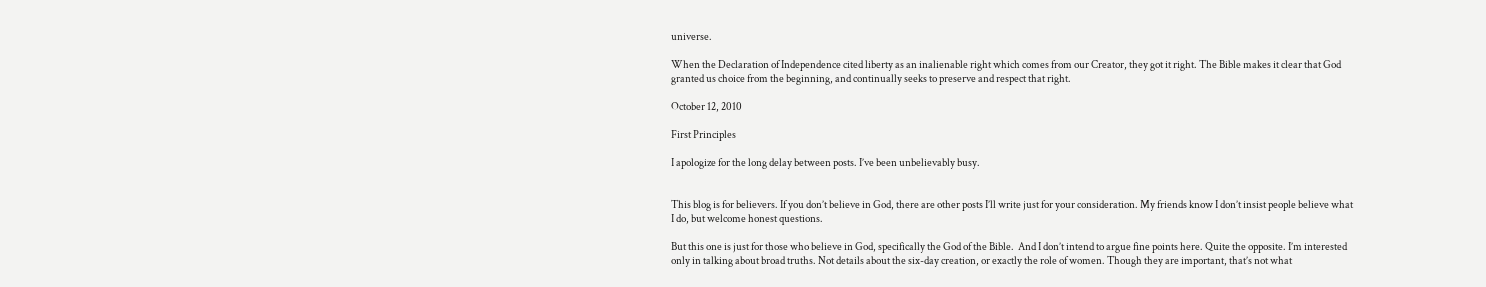universe.

When the Declaration of Independence cited liberty as an inalienable right which comes from our Creator, they got it right. The Bible makes it clear that God granted us choice from the beginning, and continually seeks to preserve and respect that right.

October 12, 2010

First Principles

I apologize for the long delay between posts. I’ve been unbelievably busy.


This blog is for believers. If you don’t believe in God, there are other posts I’ll write just for your consideration. My friends know I don’t insist people believe what I do, but welcome honest questions.

But this one is just for those who believe in God, specifically the God of the Bible.  And I don’t intend to argue fine points here. Quite the opposite. I’m interested only in talking about broad truths. Not details about the six-day creation, or exactly the role of women. Though they are important, that’s not what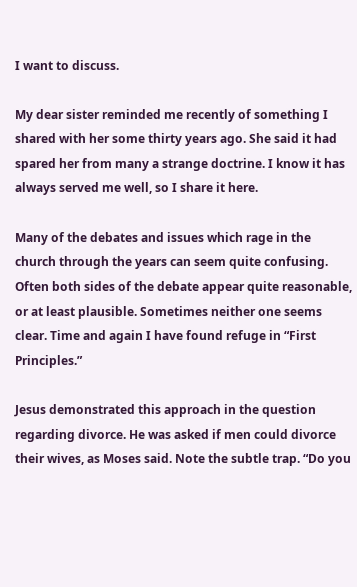I want to discuss.

My dear sister reminded me recently of something I shared with her some thirty years ago. She said it had spared her from many a strange doctrine. I know it has always served me well, so I share it here.

Many of the debates and issues which rage in the church through the years can seem quite confusing. Often both sides of the debate appear quite reasonable, or at least plausible. Sometimes neither one seems clear. Time and again I have found refuge in “First Principles.”

Jesus demonstrated this approach in the question regarding divorce. He was asked if men could divorce their wives, as Moses said. Note the subtle trap. “Do you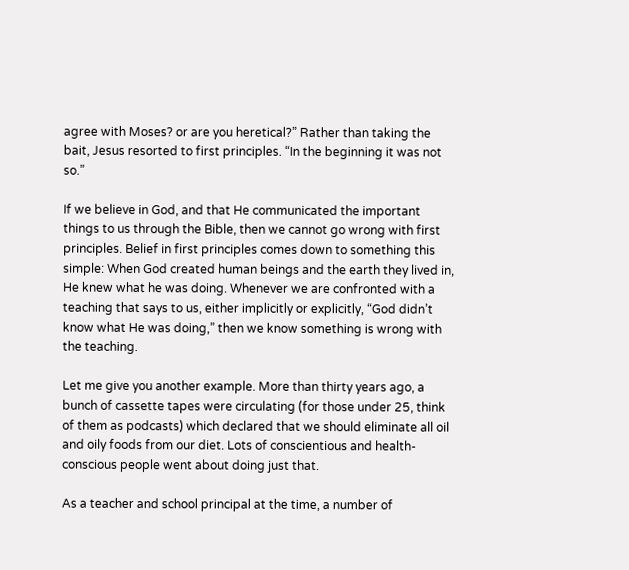agree with Moses? or are you heretical?” Rather than taking the bait, Jesus resorted to first principles. “In the beginning it was not so.”

If we believe in God, and that He communicated the important things to us through the Bible, then we cannot go wrong with first principles. Belief in first principles comes down to something this simple: When God created human beings and the earth they lived in, He knew what he was doing. Whenever we are confronted with a teaching that says to us, either implicitly or explicitly, “God didn’t know what He was doing,” then we know something is wrong with the teaching.

Let me give you another example. More than thirty years ago, a bunch of cassette tapes were circulating (for those under 25, think of them as podcasts) which declared that we should eliminate all oil and oily foods from our diet. Lots of conscientious and health-conscious people went about doing just that.

As a teacher and school principal at the time, a number of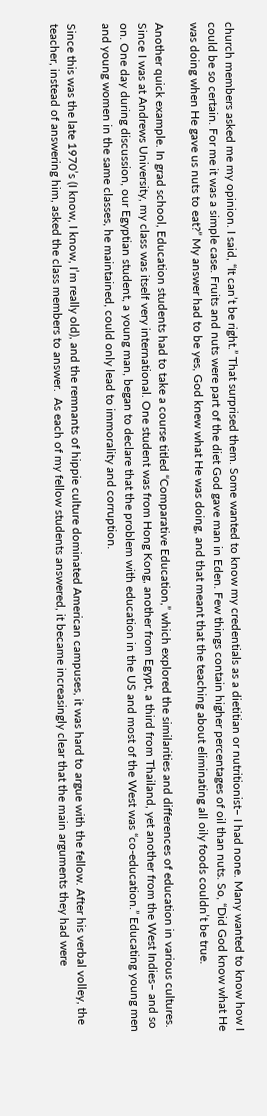church members asked me my opinion. I said, “It can’t be right.” That surprised them. Some wanted to know my credentials as a dietitian or nutritionist– I had none. Many wanted to know how I could be so certain. For me it was a simple case. Fruits and nuts were part of the diet God gave man in Eden. Few things contain higher percentages of oil than nuts. So, “Did God know what He was doing when He gave us nuts to eat?” My answer had to be yes, God knew what He was doing, and that meant that the teaching about eliminating all oily foods couldn’t be true.

Another quick example. In grad school, Education students had to take a course titled “Comparative Education,” which explored the similarities and differences of education in various cultures. Since I was at Andrews University, my class was itself very international. One student was from Hong Kong, another from Egypt, a third from Thailand, yet another from the West Indies– and so on. One day during discussion, our Egyptian student, a young man, began to declare that the problem with education in the US and most of the West was “co-education.” Educating young men and young women in the same classes, he maintained, could only lead to immorality and corruption.

Since this was the late 1970’s (I know, I know, I’m really old), and the remnants of hippie culture dominated American campuses, it was hard to argue with the fellow. After his verbal volley, the teacher, instead of answering him, asked the class members to answer.  As each of my fellow students answered, it became increasingly clear that the main arguments they had were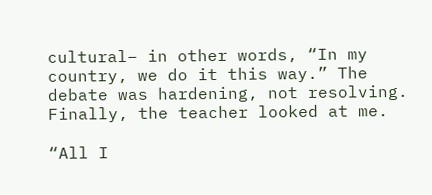cultural– in other words, “In my country, we do it this way.” The debate was hardening, not resolving. Finally, the teacher looked at me.

“All I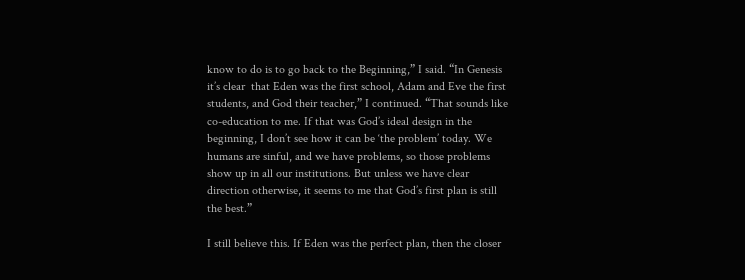know to do is to go back to the Beginning,” I said. “In Genesis it’s clear  that Eden was the first school, Adam and Eve the first students, and God their teacher,” I continued. “That sounds like co-education to me. If that was God’s ideal design in the beginning, I don’t see how it can be ‘the problem’ today. We humans are sinful, and we have problems, so those problems show up in all our institutions. But unless we have clear direction otherwise, it seems to me that God’s first plan is still the best.”

I still believe this. If Eden was the perfect plan, then the closer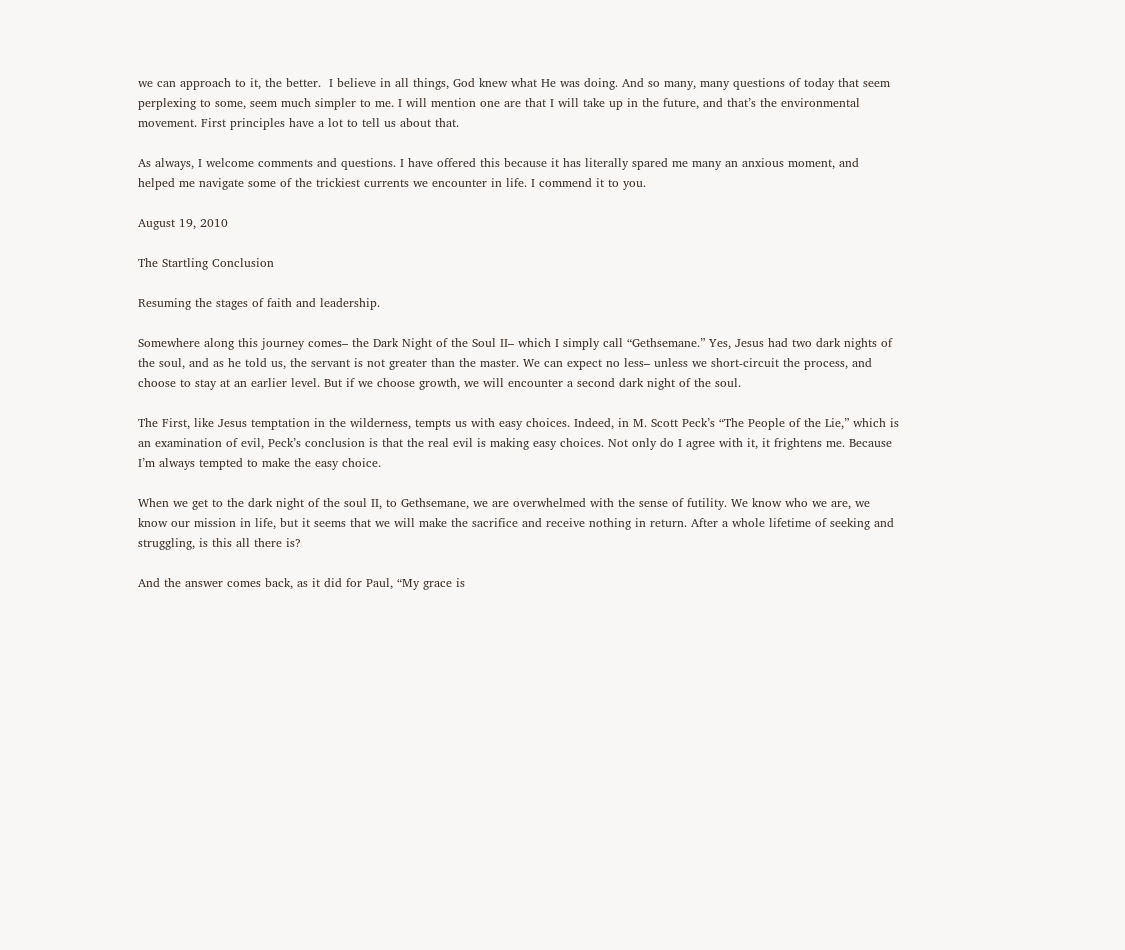we can approach to it, the better.  I believe in all things, God knew what He was doing. And so many, many questions of today that seem perplexing to some, seem much simpler to me. I will mention one are that I will take up in the future, and that’s the environmental movement. First principles have a lot to tell us about that.

As always, I welcome comments and questions. I have offered this because it has literally spared me many an anxious moment, and helped me navigate some of the trickiest currents we encounter in life. I commend it to you.

August 19, 2010

The Startling Conclusion

Resuming the stages of faith and leadership.

Somewhere along this journey comes– the Dark Night of the Soul II– which I simply call “Gethsemane.” Yes, Jesus had two dark nights of the soul, and as he told us, the servant is not greater than the master. We can expect no less– unless we short-circuit the process, and choose to stay at an earlier level. But if we choose growth, we will encounter a second dark night of the soul.

The First, like Jesus temptation in the wilderness, tempts us with easy choices. Indeed, in M. Scott Peck’s “The People of the Lie,” which is an examination of evil, Peck’s conclusion is that the real evil is making easy choices. Not only do I agree with it, it frightens me. Because I’m always tempted to make the easy choice.

When we get to the dark night of the soul II, to Gethsemane, we are overwhelmed with the sense of futility. We know who we are, we know our mission in life, but it seems that we will make the sacrifice and receive nothing in return. After a whole lifetime of seeking and struggling, is this all there is?

And the answer comes back, as it did for Paul, “My grace is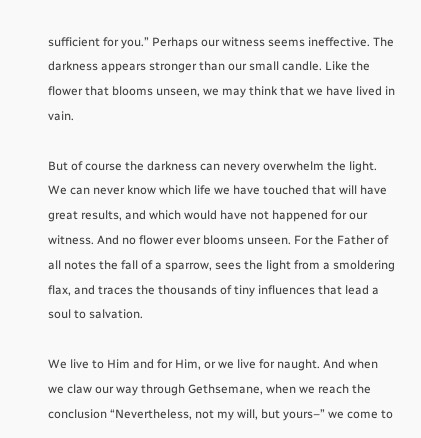sufficient for you.” Perhaps our witness seems ineffective. The darkness appears stronger than our small candle. Like the flower that blooms unseen, we may think that we have lived in vain.

But of course the darkness can nevery overwhelm the light. We can never know which life we have touched that will have great results, and which would have not happened for our witness. And no flower ever blooms unseen. For the Father of all notes the fall of a sparrow, sees the light from a smoldering flax, and traces the thousands of tiny influences that lead a soul to salvation.

We live to Him and for Him, or we live for naught. And when we claw our way through Gethsemane, when we reach the conclusion “Nevertheless, not my will, but yours–” we come to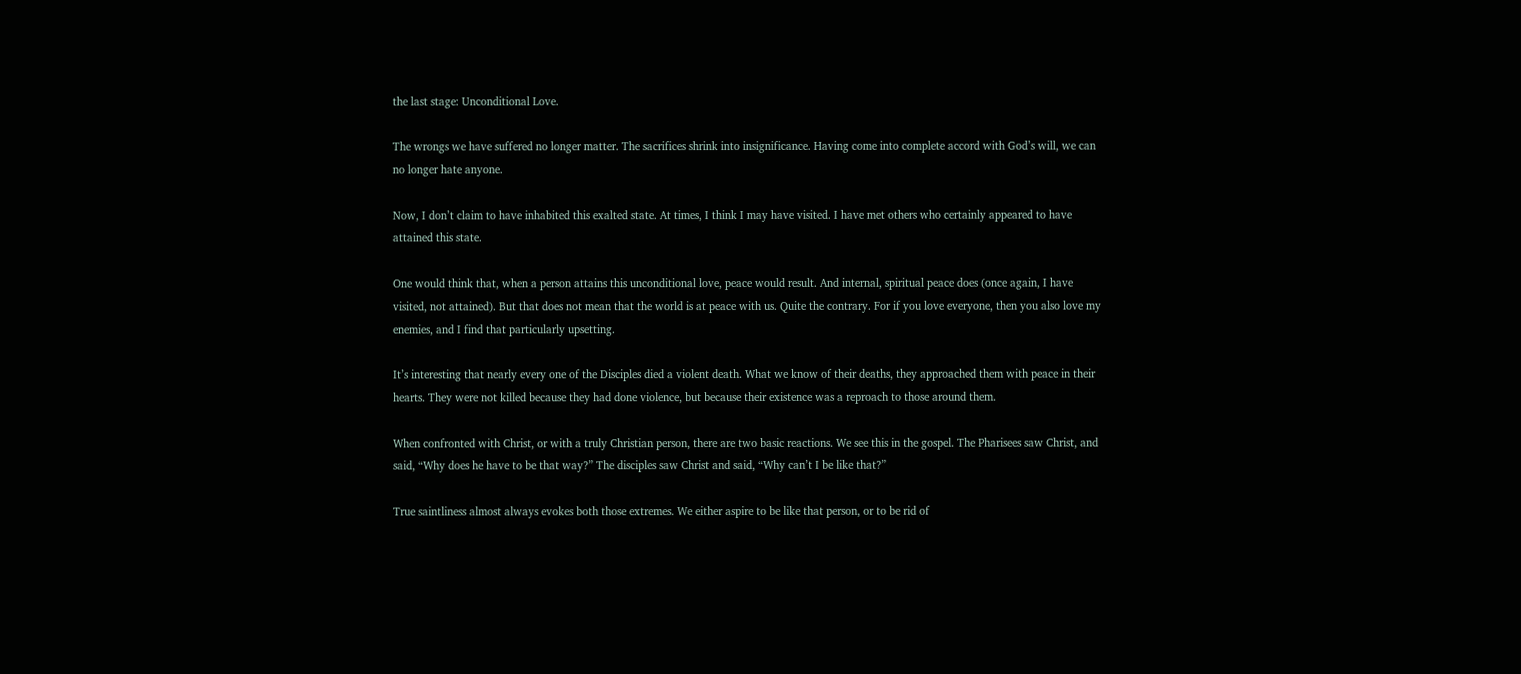the last stage: Unconditional Love.

The wrongs we have suffered no longer matter. The sacrifices shrink into insignificance. Having come into complete accord with God’s will, we can no longer hate anyone.

Now, I don’t claim to have inhabited this exalted state. At times, I think I may have visited. I have met others who certainly appeared to have attained this state.

One would think that, when a person attains this unconditional love, peace would result. And internal, spiritual peace does (once again, I have visited, not attained). But that does not mean that the world is at peace with us. Quite the contrary. For if you love everyone, then you also love my enemies, and I find that particularly upsetting.

It’s interesting that nearly every one of the Disciples died a violent death. What we know of their deaths, they approached them with peace in their hearts. They were not killed because they had done violence, but because their existence was a reproach to those around them.

When confronted with Christ, or with a truly Christian person, there are two basic reactions. We see this in the gospel. The Pharisees saw Christ, and said, “Why does he have to be that way?” The disciples saw Christ and said, “Why can’t I be like that?”

True saintliness almost always evokes both those extremes. We either aspire to be like that person, or to be rid of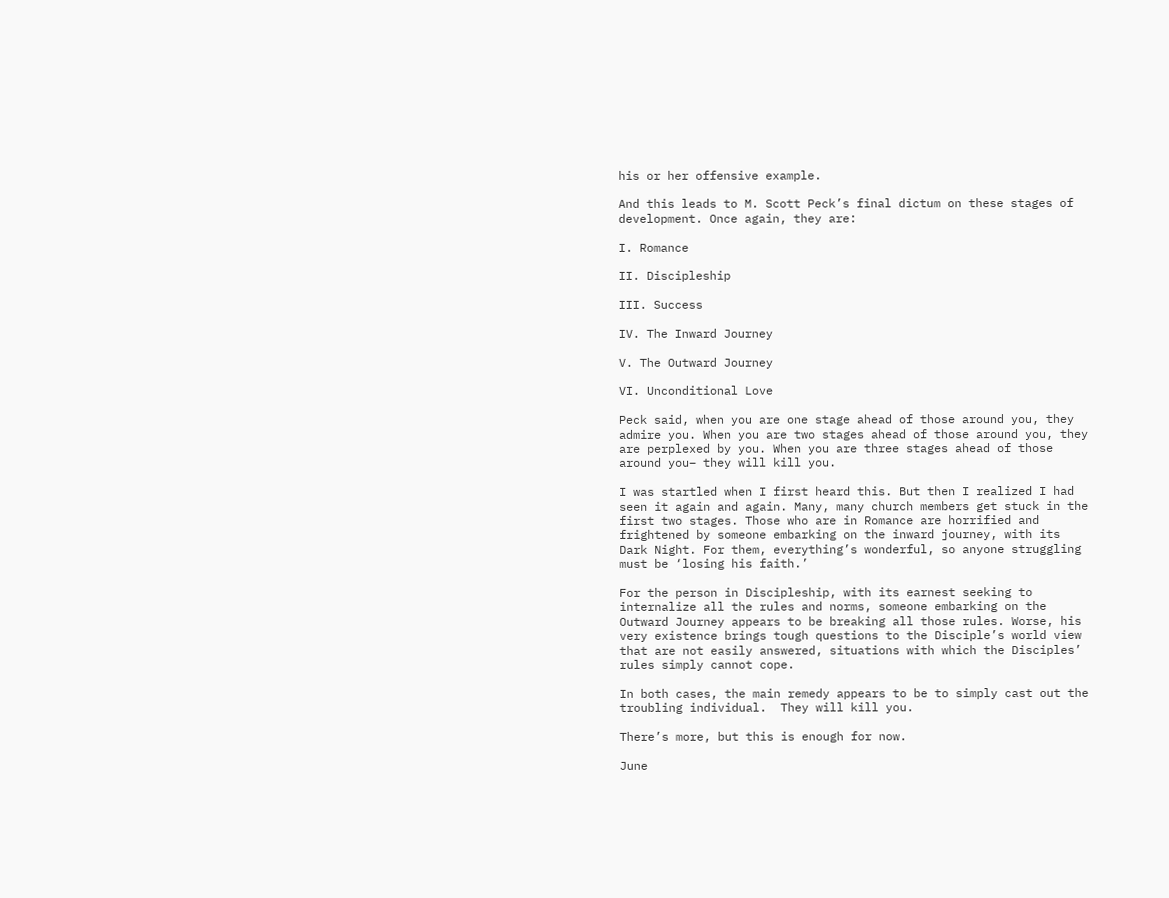his or her offensive example.

And this leads to M. Scott Peck’s final dictum on these stages of development. Once again, they are:

I. Romance

II. Discipleship

III. Success

IV. The Inward Journey

V. The Outward Journey

VI. Unconditional Love

Peck said, when you are one stage ahead of those around you, they admire you. When you are two stages ahead of those around you, they are perplexed by you. When you are three stages ahead of those around you– they will kill you.

I was startled when I first heard this. But then I realized I had seen it again and again. Many, many church members get stuck in the first two stages. Those who are in Romance are horrified and frightened by someone embarking on the inward journey, with its Dark Night. For them, everything’s wonderful, so anyone struggling must be ‘losing his faith.’

For the person in Discipleship, with its earnest seeking to internalize all the rules and norms, someone embarking on the Outward Journey appears to be breaking all those rules. Worse, his very existence brings tough questions to the Disciple’s world view that are not easily answered, situations with which the Disciples’ rules simply cannot cope.

In both cases, the main remedy appears to be to simply cast out the troubling individual.  They will kill you.

There’s more, but this is enough for now.

June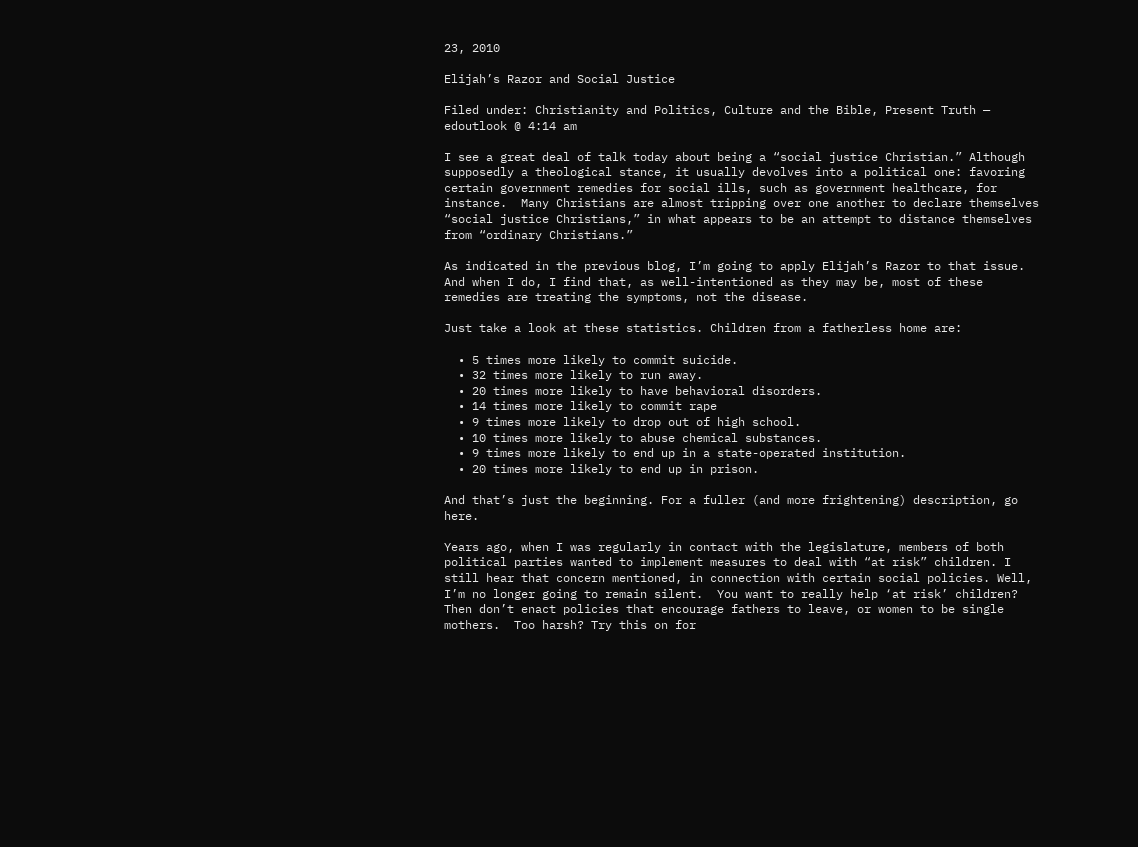23, 2010

Elijah’s Razor and Social Justice

Filed under: Christianity and Politics, Culture and the Bible, Present Truth — edoutlook @ 4:14 am

I see a great deal of talk today about being a “social justice Christian.” Although supposedly a theological stance, it usually devolves into a political one: favoring certain government remedies for social ills, such as government healthcare, for instance.  Many Christians are almost tripping over one another to declare themselves “social justice Christians,” in what appears to be an attempt to distance themselves from “ordinary Christians.”

As indicated in the previous blog, I’m going to apply Elijah’s Razor to that issue. And when I do, I find that, as well-intentioned as they may be, most of these remedies are treating the symptoms, not the disease.

Just take a look at these statistics. Children from a fatherless home are:

  • 5 times more likely to commit suicide.
  • 32 times more likely to run away.
  • 20 times more likely to have behavioral disorders.
  • 14 times more likely to commit rape
  • 9 times more likely to drop out of high school.
  • 10 times more likely to abuse chemical substances.
  • 9 times more likely to end up in a state-operated institution.
  • 20 times more likely to end up in prison.

And that’s just the beginning. For a fuller (and more frightening) description, go here.

Years ago, when I was regularly in contact with the legislature, members of both political parties wanted to implement measures to deal with “at risk” children. I still hear that concern mentioned, in connection with certain social policies. Well, I’m no longer going to remain silent.  You want to really help ‘at risk’ children? Then don’t enact policies that encourage fathers to leave, or women to be single mothers.  Too harsh? Try this on for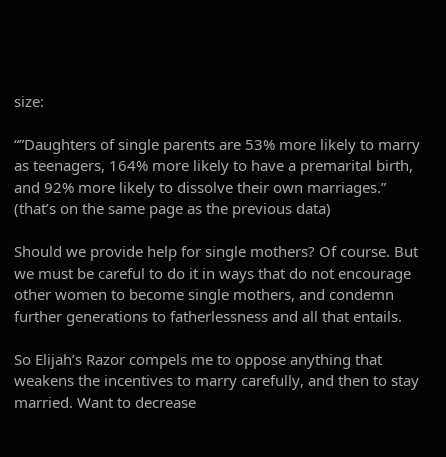size:

“”Daughters of single parents are 53% more likely to marry as teenagers, 164% more likely to have a premarital birth, and 92% more likely to dissolve their own marriages.” (that’s on the same page as the previous data)

Should we provide help for single mothers? Of course. But we must be careful to do it in ways that do not encourage other women to become single mothers, and condemn further generations to fatherlessness and all that entails.

So Elijah’s Razor compels me to oppose anything that weakens the incentives to marry carefully, and then to stay married. Want to decrease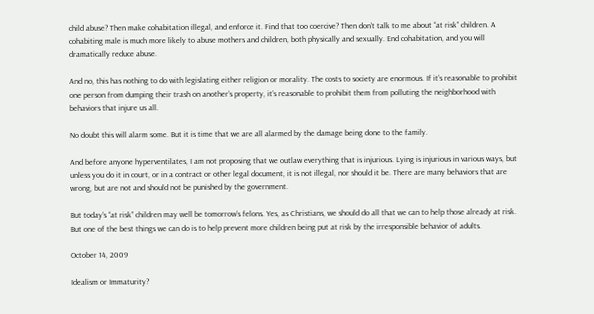child abuse? Then make cohabitation illegal, and enforce it. Find that too coercive? Then don’t talk to me about “at risk” children. A cohabiting male is much more likely to abuse mothers and children, both physically and sexually. End cohabitation, and you will dramatically reduce abuse.

And no, this has nothing to do with legislating either religion or morality. The costs to society are enormous. If it’s reasonable to prohibit one person from dumping their trash on another’s property, it’s reasonable to prohibit them from polluting the neighborhood with behaviors that injure us all.

No doubt this will alarm some. But it is time that we are all alarmed by the damage being done to the family.

And before anyone hyperventilates, I am not proposing that we outlaw everything that is injurious. Lying is injurious in various ways, but unless you do it in court, or in a contract or other legal document, it is not illegal, nor should it be. There are many behaviors that are wrong, but are not and should not be punished by the government.

But today’s “at risk” children may well be tomorrow’s felons. Yes, as Christians, we should do all that we can to help those already at risk. But one of the best things we can do is to help prevent more children being put at risk by the irresponsible behavior of adults.

October 14, 2009

Idealism or Immaturity?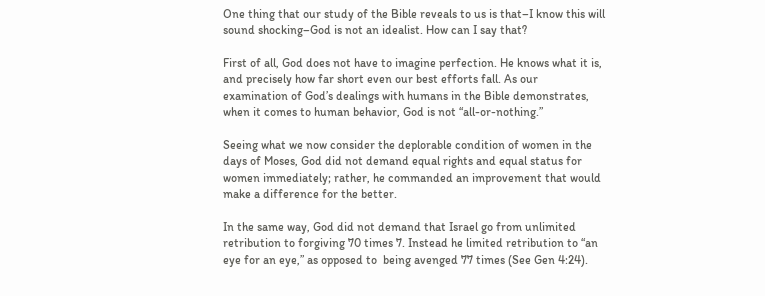One thing that our study of the Bible reveals to us is that–I know this will sound shocking–God is not an idealist. How can I say that?

First of all, God does not have to imagine perfection. He knows what it is, and precisely how far short even our best efforts fall. As our examination of God’s dealings with humans in the Bible demonstrates, when it comes to human behavior, God is not “all-or-nothing.”

Seeing what we now consider the deplorable condition of women in the days of Moses, God did not demand equal rights and equal status for women immediately; rather, he commanded an improvement that would make a difference for the better.

In the same way, God did not demand that Israel go from unlimited retribution to forgiving 70 times 7. Instead he limited retribution to “an eye for an eye,” as opposed to  being avenged 77 times (See Gen 4:24).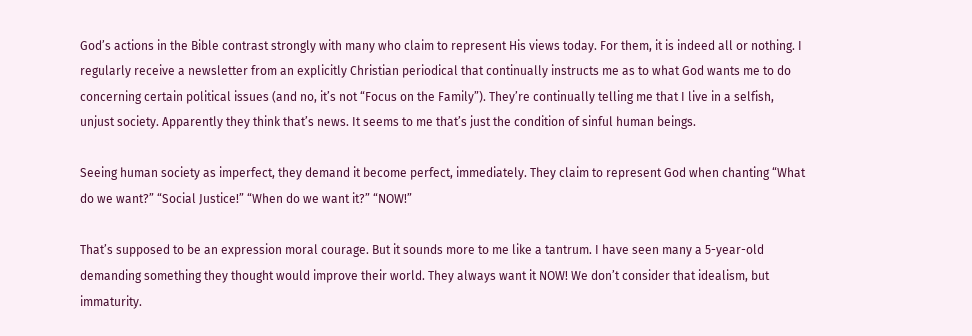God’s actions in the Bible contrast strongly with many who claim to represent His views today. For them, it is indeed all or nothing. I regularly receive a newsletter from an explicitly Christian periodical that continually instructs me as to what God wants me to do concerning certain political issues (and no, it’s not “Focus on the Family”). They’re continually telling me that I live in a selfish, unjust society. Apparently they think that’s news. It seems to me that’s just the condition of sinful human beings.

Seeing human society as imperfect, they demand it become perfect, immediately. They claim to represent God when chanting “What do we want?” “Social Justice!” “When do we want it?” “NOW!”

That’s supposed to be an expression moral courage. But it sounds more to me like a tantrum. I have seen many a 5-year-old demanding something they thought would improve their world. They always want it NOW! We don’t consider that idealism, but immaturity.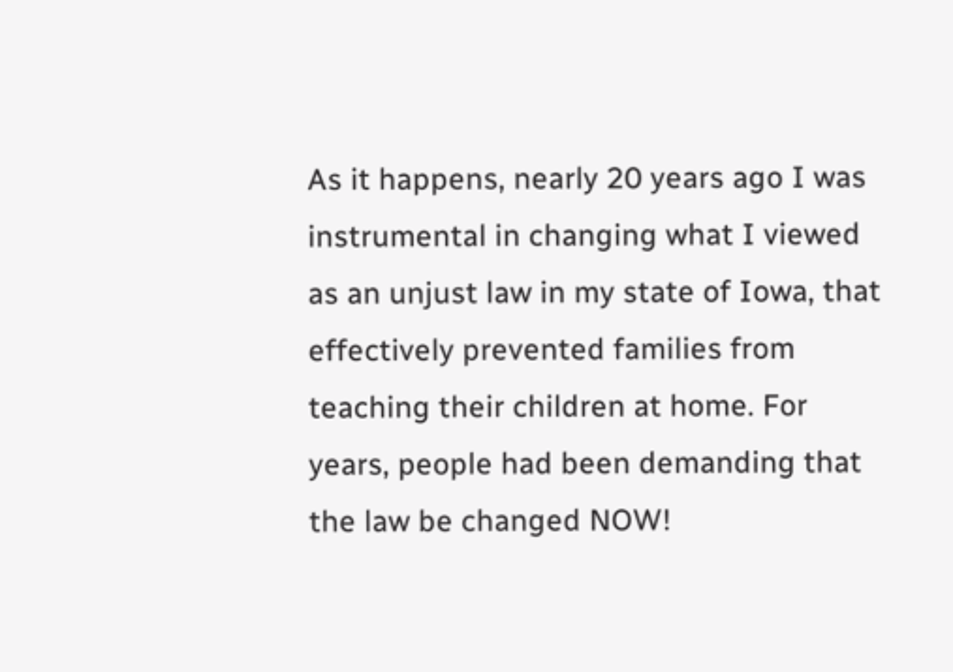As it happens, nearly 20 years ago I was instrumental in changing what I viewed as an unjust law in my state of Iowa, that effectively prevented families from teaching their children at home. For years, people had been demanding that the law be changed NOW!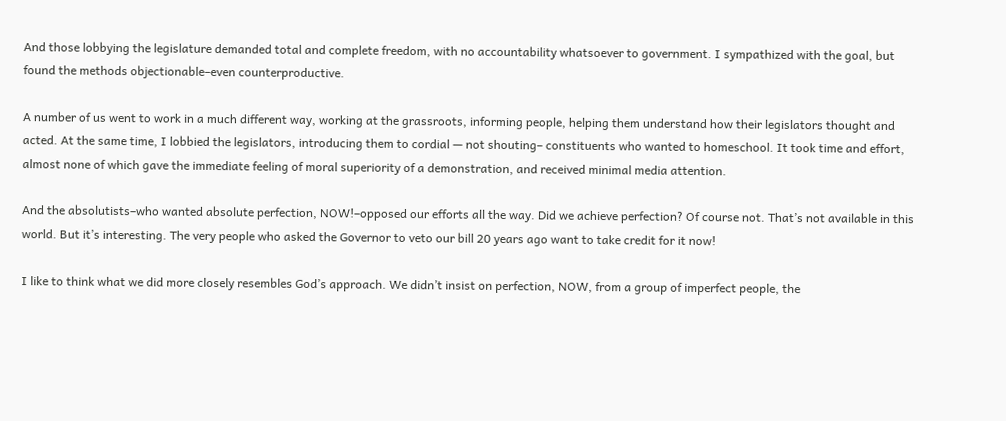And those lobbying the legislature demanded total and complete freedom, with no accountability whatsoever to government. I sympathized with the goal, but found the methods objectionable–even counterproductive.

A number of us went to work in a much different way, working at the grassroots, informing people, helping them understand how their legislators thought and acted. At the same time, I lobbied the legislators, introducing them to cordial — not shouting– constituents who wanted to homeschool. It took time and effort, almost none of which gave the immediate feeling of moral superiority of a demonstration, and received minimal media attention.

And the absolutists–who wanted absolute perfection, NOW!–opposed our efforts all the way. Did we achieve perfection? Of course not. That’s not available in this world. But it’s interesting. The very people who asked the Governor to veto our bill 20 years ago want to take credit for it now!

I like to think what we did more closely resembles God’s approach. We didn’t insist on perfection, NOW, from a group of imperfect people, the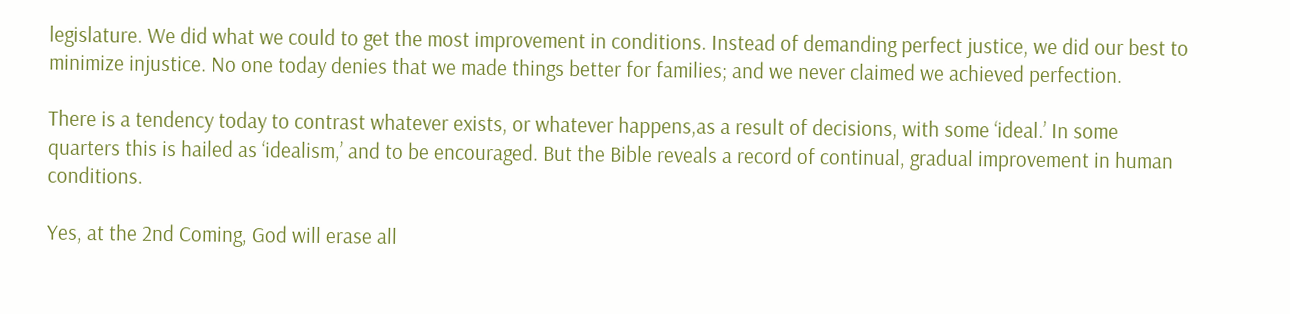legislature. We did what we could to get the most improvement in conditions. Instead of demanding perfect justice, we did our best to minimize injustice. No one today denies that we made things better for families; and we never claimed we achieved perfection.

There is a tendency today to contrast whatever exists, or whatever happens,as a result of decisions, with some ‘ideal.’ In some quarters this is hailed as ‘idealism,’ and to be encouraged. But the Bible reveals a record of continual, gradual improvement in human conditions.

Yes, at the 2nd Coming, God will erase all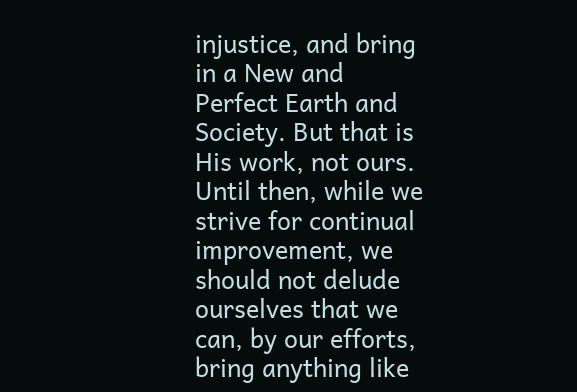injustice, and bring in a New and Perfect Earth and Society. But that is His work, not ours. Until then, while we strive for continual improvement, we should not delude ourselves that we can, by our efforts, bring anything like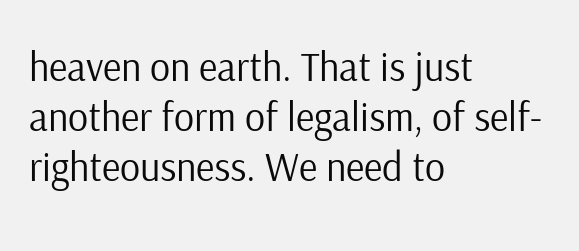heaven on earth. That is just another form of legalism, of self-righteousness. We need to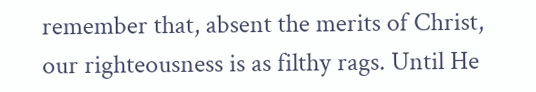remember that, absent the merits of Christ, our righteousness is as filthy rags. Until He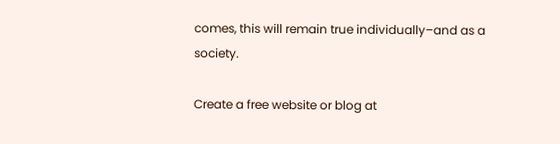comes, this will remain true individually–and as a society.

Create a free website or blog at